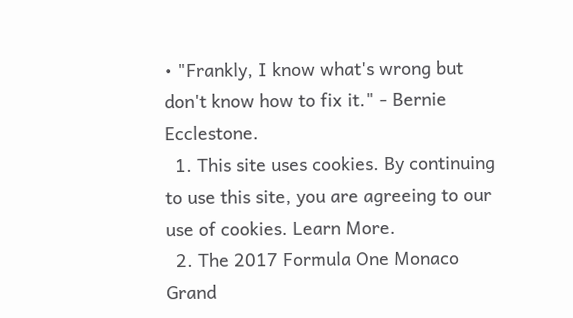• "Frankly, I know what's wrong but don't know how to fix it." - Bernie Ecclestone.
  1. This site uses cookies. By continuing to use this site, you are agreeing to our use of cookies. Learn More.
  2. The 2017 Formula One Monaco Grand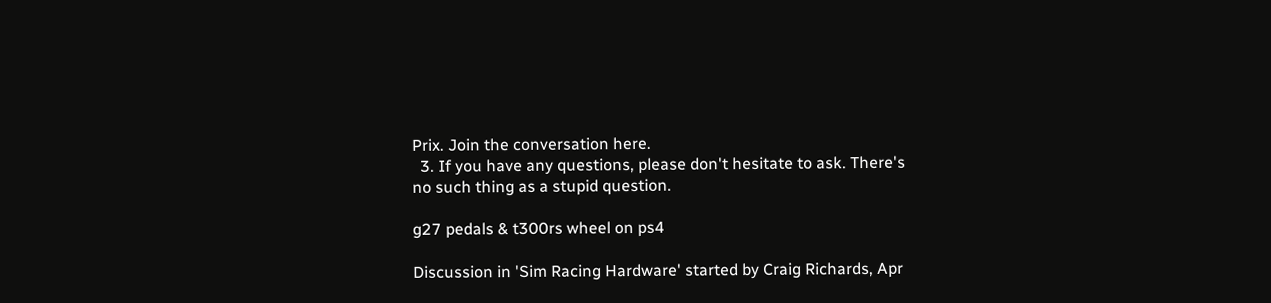Prix. Join the conversation here.
  3. If you have any questions, please don't hesitate to ask. There's no such thing as a stupid question.

g27 pedals & t300rs wheel on ps4

Discussion in 'Sim Racing Hardware' started by Craig Richards, Apr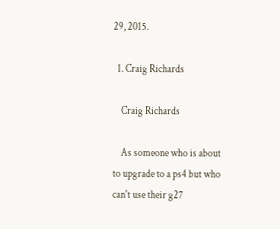29, 2015.

  1. Craig Richards

    Craig Richards

    As someone who is about to upgrade to a ps4 but who can't use their g27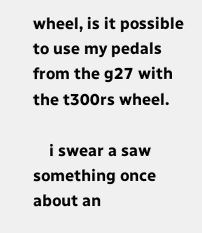wheel, is it possible to use my pedals from the g27 with the t300rs wheel.

    i swear a saw something once about an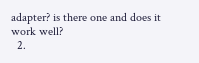adapter? is there one and does it work well?
  2.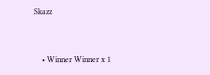Skazz


    • Winner Winner x 1